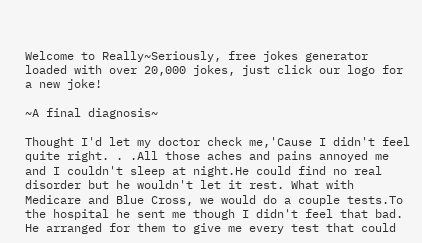Welcome to Really~Seriously, free jokes generator loaded with over 20,000 jokes, just click our logo for a new joke!

~A final diagnosis~

Thought I'd let my doctor check me,'Cause I didn't feel quite right. . .All those aches and pains annoyed me and I couldn't sleep at night.He could find no real disorder but he wouldn't let it rest. What with Medicare and Blue Cross, we would do a couple tests.To the hospital he sent me though I didn't feel that bad. He arranged for them to give me every test that could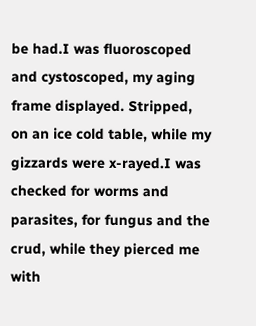be had.I was fluoroscoped and cystoscoped, my aging frame displayed. Stripped, on an ice cold table, while my gizzards were x-rayed.I was checked for worms and parasites, for fungus and the crud, while they pierced me with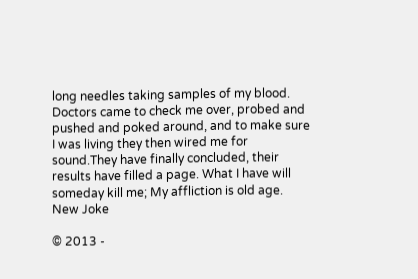long needles taking samples of my blood. Doctors came to check me over, probed and pushed and poked around, and to make sure I was living they then wired me for sound.They have finally concluded, their results have filled a page. What I have will someday kill me; My affliction is old age.
New Joke

© 2013 -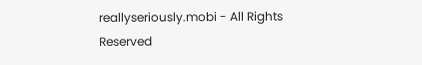reallyseriously.mobi - All Rights Reserved